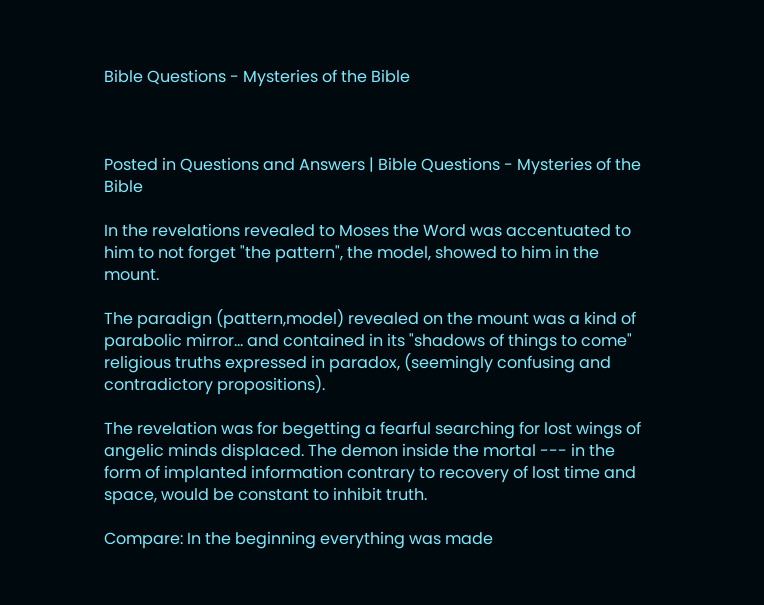Bible Questions - Mysteries of the Bible



Posted in Questions and Answers | Bible Questions - Mysteries of the Bible

In the revelations revealed to Moses the Word was accentuated to him to not forget "the pattern", the model, showed to him in the mount.

The paradign (pattern,model) revealed on the mount was a kind of parabolic mirror... and contained in its "shadows of things to come" religious truths expressed in paradox, (seemingly confusing and contradictory propositions).

The revelation was for begetting a fearful searching for lost wings of angelic minds displaced. The demon inside the mortal --- in the form of implanted information contrary to recovery of lost time and space, would be constant to inhibit truth.

Compare: In the beginning everything was made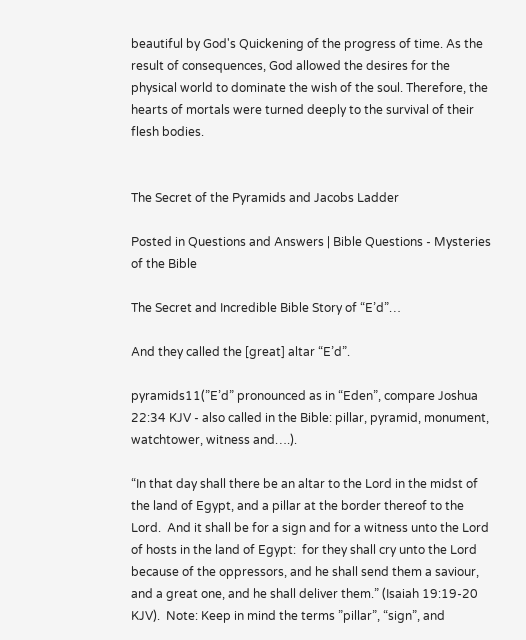beautiful by God's Quickening of the progress of time. As the result of consequences, God allowed the desires for the physical world to dominate the wish of the soul. Therefore, the hearts of mortals were turned deeply to the survival of their flesh bodies.


The Secret of the Pyramids and Jacobs Ladder

Posted in Questions and Answers | Bible Questions - Mysteries of the Bible

The Secret and Incredible Bible Story of “E’d”…

And they called the [great] altar “E’d”.

pyramids11(”E’d” pronounced as in “Eden”, compare Joshua 22:34 KJV - also called in the Bible: pillar, pyramid, monument, watchtower, witness and….).

“In that day shall there be an altar to the Lord in the midst of the land of Egypt, and a pillar at the border thereof to the Lord.  And it shall be for a sign and for a witness unto the Lord of hosts in the land of Egypt:  for they shall cry unto the Lord because of the oppressors, and he shall send them a saviour, and a great one, and he shall deliver them.” (Isaiah 19:19-20 KJV).  Note: Keep in mind the terms ”pillar”, “sign”, and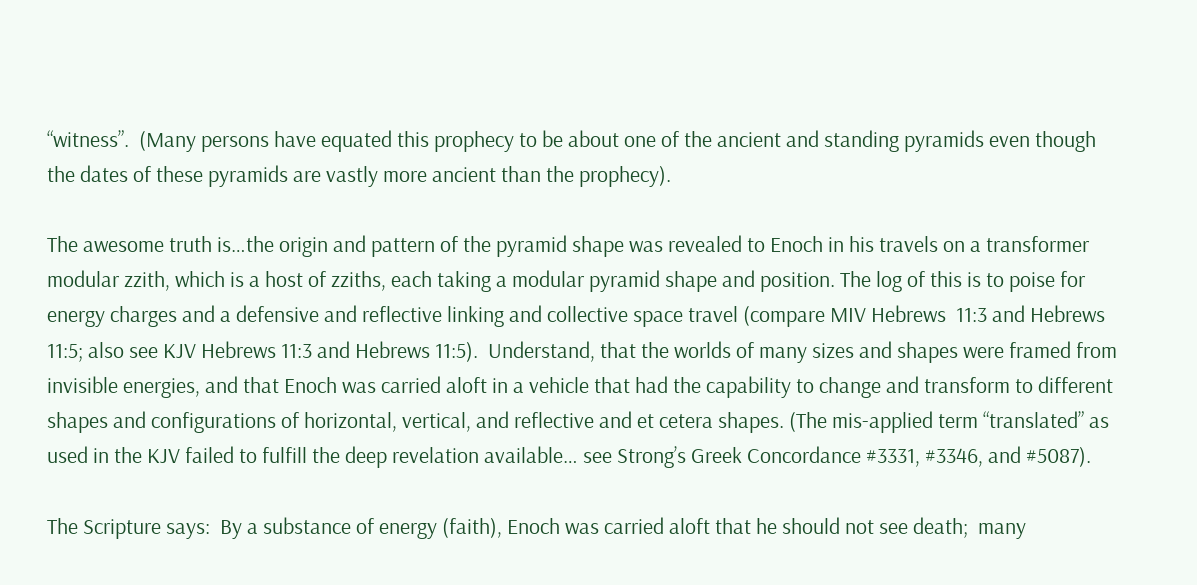“witness”.  (Many persons have equated this prophecy to be about one of the ancient and standing pyramids even though the dates of these pyramids are vastly more ancient than the prophecy).

The awesome truth is…the origin and pattern of the pyramid shape was revealed to Enoch in his travels on a transformer modular zzith, which is a host of zziths, each taking a modular pyramid shape and position. The log of this is to poise for energy charges and a defensive and reflective linking and collective space travel (compare MIV Hebrews  11:3 and Hebrews  11:5; also see KJV Hebrews 11:3 and Hebrews 11:5).  Understand, that the worlds of many sizes and shapes were framed from invisible energies, and that Enoch was carried aloft in a vehicle that had the capability to change and transform to different shapes and configurations of horizontal, vertical, and reflective and et cetera shapes. (The mis-applied term “translated” as used in the KJV failed to fulfill the deep revelation available… see Strong’s Greek Concordance #3331, #3346, and #5087).

The Scripture says:  By a substance of energy (faith), Enoch was carried aloft that he should not see death;  many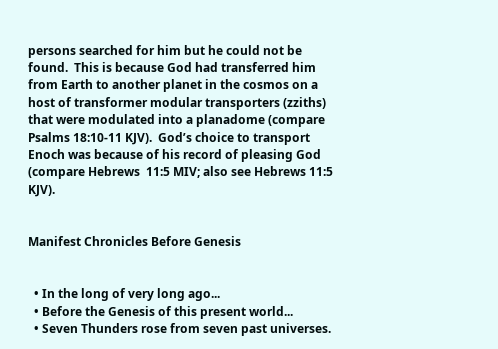persons searched for him but he could not be found.  This is because God had transferred him from Earth to another planet in the cosmos on a host of transformer modular transporters (zziths) that were modulated into a planadome (compare Psalms 18:10-11 KJV).  God’s choice to transport Enoch was because of his record of pleasing God (compare Hebrews  11:5 MIV; also see Hebrews 11:5 KJV).


Manifest Chronicles Before Genesis


  • In the long of very long ago...
  • Before the Genesis of this present world...
  • Seven Thunders rose from seven past universes.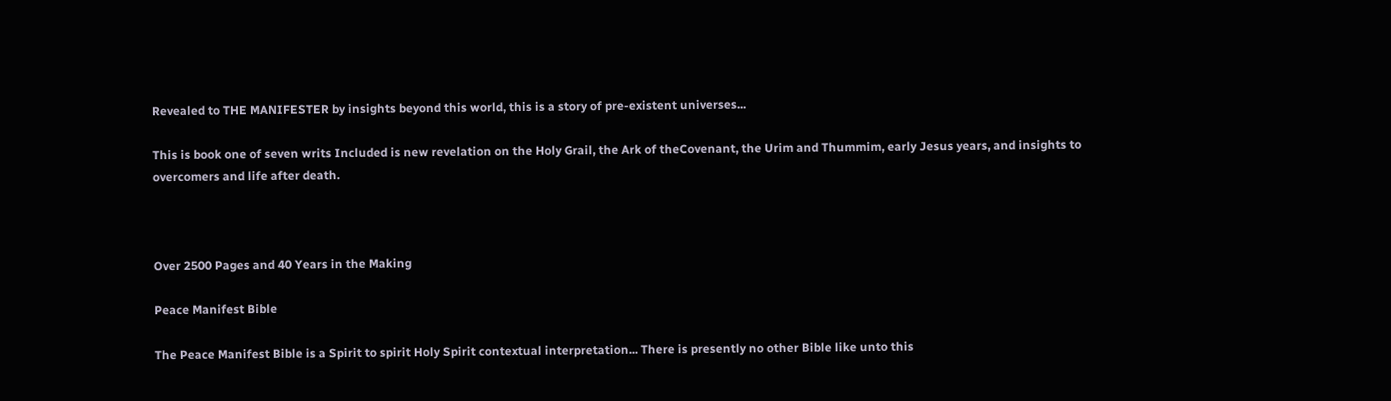Revealed to THE MANIFESTER by insights beyond this world, this is a story of pre-existent universes...

This is book one of seven writs Included is new revelation on the Holy Grail, the Ark of theCovenant, the Urim and Thummim, early Jesus years, and insights to overcomers and life after death.



Over 2500 Pages and 40 Years in the Making

Peace Manifest Bible

The Peace Manifest Bible is a Spirit to spirit Holy Spirit contextual interpretation... There is presently no other Bible like unto this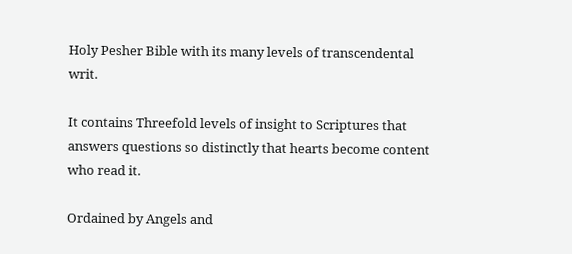Holy Pesher Bible with its many levels of transcendental writ.

It contains Threefold levels of insight to Scriptures that answers questions so distinctly that hearts become content who read it.

Ordained by Angels and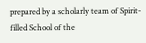prepared by a scholarly team of Spirit-filled School of the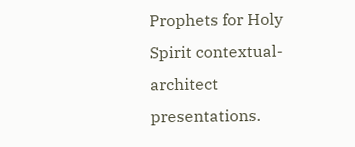Prophets for Holy Spirit contextual-architect presentations.